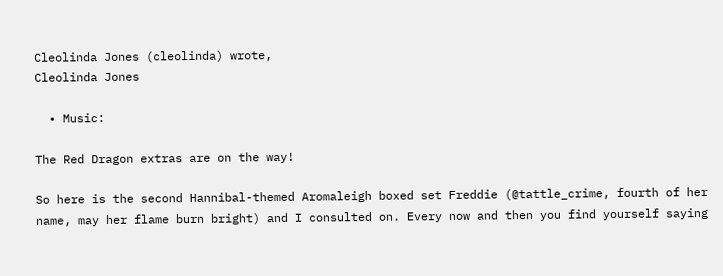Cleolinda Jones (cleolinda) wrote,
Cleolinda Jones

  • Music:

The Red Dragon extras are on the way!

So here is the second Hannibal-themed Aromaleigh boxed set Freddie (@tattle_crime, fourth of her name, may her flame burn bright) and I consulted on. Every now and then you find yourself saying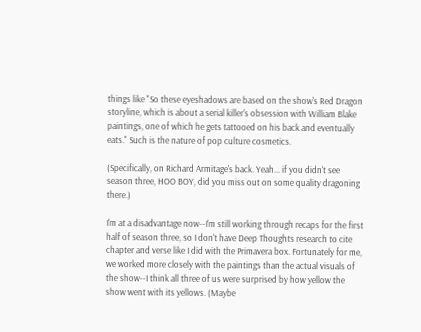things like "So these eyeshadows are based on the show's Red Dragon storyline, which is about a serial killer's obsession with William Blake paintings, one of which he gets tattooed on his back and eventually eats." Such is the nature of pop culture cosmetics.

(Specifically, on Richard Armitage's back. Yeah... if you didn't see season three, HOO BOY, did you miss out on some quality dragoning there.)

I'm at a disadvantage now--I'm still working through recaps for the first half of season three, so I don't have Deep Thoughts research to cite chapter and verse like I did with the Primavera box. Fortunately for me, we worked more closely with the paintings than the actual visuals of the show--I think all three of us were surprised by how yellow the show went with its yellows. (Maybe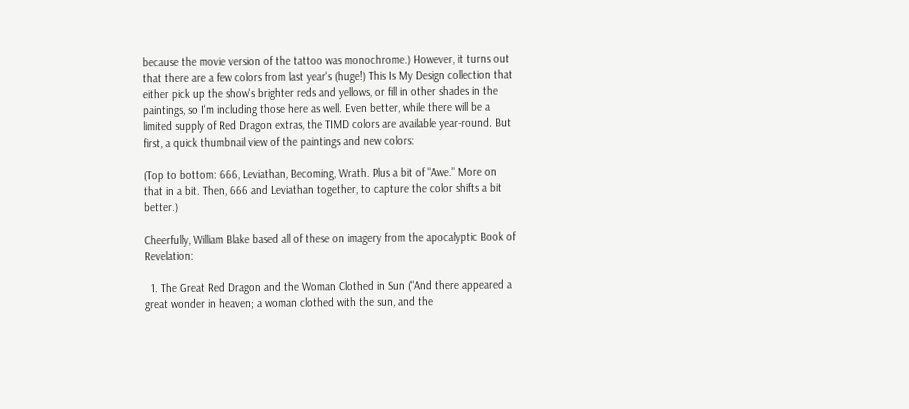because the movie version of the tattoo was monochrome.) However, it turns out that there are a few colors from last year's (huge!) This Is My Design collection that either pick up the show's brighter reds and yellows, or fill in other shades in the paintings, so I'm including those here as well. Even better, while there will be a limited supply of Red Dragon extras, the TIMD colors are available year-round. But first, a quick thumbnail view of the paintings and new colors:

(Top to bottom: 666, Leviathan, Becoming, Wrath. Plus a bit of "Awe." More on that in a bit. Then, 666 and Leviathan together, to capture the color shifts a bit better.)

Cheerfully, William Blake based all of these on imagery from the apocalyptic Book of Revelation:

  1. The Great Red Dragon and the Woman Clothed in Sun ("And there appeared a great wonder in heaven; a woman clothed with the sun, and the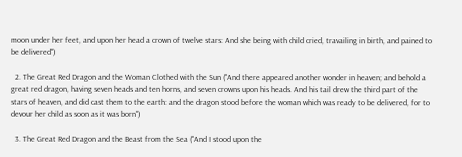moon under her feet, and upon her head a crown of twelve stars: And she being with child cried, travailing in birth, and pained to be delivered")

  2. The Great Red Dragon and the Woman Clothed with the Sun ("And there appeared another wonder in heaven; and behold a great red dragon, having seven heads and ten horns, and seven crowns upon his heads. And his tail drew the third part of the stars of heaven, and did cast them to the earth: and the dragon stood before the woman which was ready to be delivered, for to devour her child as soon as it was born")

  3. The Great Red Dragon and the Beast from the Sea ("And I stood upon the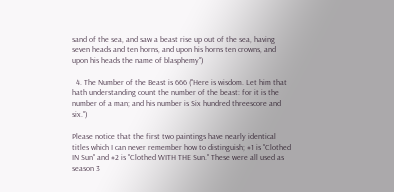sand of the sea, and saw a beast rise up out of the sea, having seven heads and ten horns, and upon his horns ten crowns, and upon his heads the name of blasphemy")

  4. The Number of the Beast is 666 ("Here is wisdom. Let him that hath understanding count the number of the beast: for it is the number of a man; and his number is Six hundred threescore and six.")

Please notice that the first two paintings have nearly identical titles which I can never remember how to distinguish; #1 is "Clothed IN Sun" and #2 is "Clothed WITH THE Sun." These were all used as season 3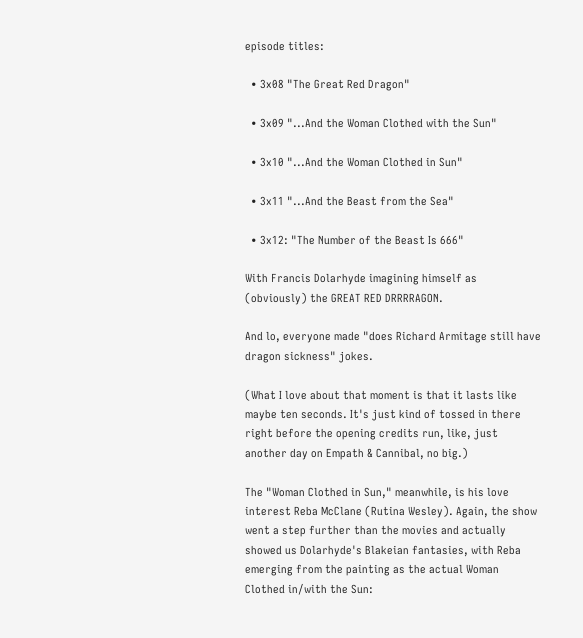episode titles:

  • 3x08 "The Great Red Dragon"

  • 3x09 "...And the Woman Clothed with the Sun"

  • 3x10 "...And the Woman Clothed in Sun"

  • 3x11 "...And the Beast from the Sea"

  • 3x12: "The Number of the Beast Is 666"

With Francis Dolarhyde imagining himself as (obviously) the GREAT RED DRRRRAGON.

And lo, everyone made "does Richard Armitage still have dragon sickness" jokes.

(What I love about that moment is that it lasts like maybe ten seconds. It's just kind of tossed in there right before the opening credits run, like, just another day on Empath & Cannibal, no big.)

The "Woman Clothed in Sun," meanwhile, is his love interest Reba McClane (Rutina Wesley). Again, the show went a step further than the movies and actually showed us Dolarhyde's Blakeian fantasies, with Reba emerging from the painting as the actual Woman Clothed in/with the Sun: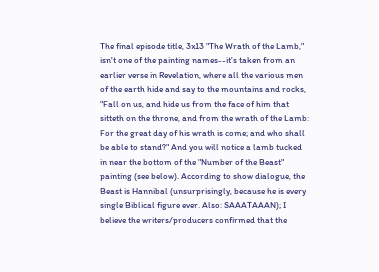The final episode title, 3x13 "The Wrath of the Lamb," isn't one of the painting names--it's taken from an earlier verse in Revelation, where all the various men of the earth hide and say to the mountains and rocks, "Fall on us, and hide us from the face of him that sitteth on the throne, and from the wrath of the Lamb: For the great day of his wrath is come; and who shall be able to stand?" And you will notice a lamb tucked in near the bottom of the "Number of the Beast" painting (see below). According to show dialogue, the Beast is Hannibal (unsurprisingly, because he is every single Biblical figure ever. Also: SAAATAAAN); I believe the writers/producers confirmed that the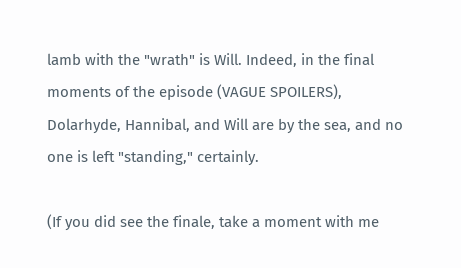lamb with the "wrath" is Will. Indeed, in the final moments of the episode (VAGUE SPOILERS), Dolarhyde, Hannibal, and Will are by the sea, and no one is left "standing," certainly.

(If you did see the finale, take a moment with me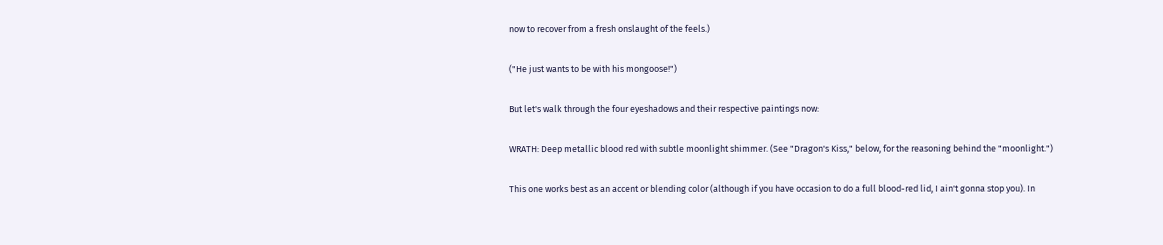now to recover from a fresh onslaught of the feels.)

("He just wants to be with his mongoose!")

But let's walk through the four eyeshadows and their respective paintings now:

WRATH: Deep metallic blood red with subtle moonlight shimmer. (See "Dragon's Kiss," below, for the reasoning behind the "moonlight.")

This one works best as an accent or blending color (although if you have occasion to do a full blood-red lid, I ain't gonna stop you). In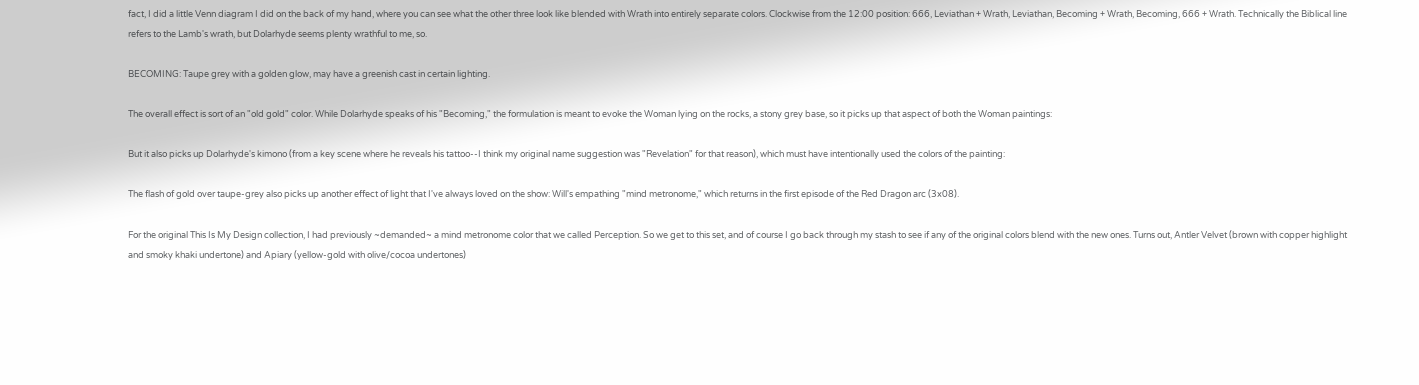fact, I did a little Venn diagram I did on the back of my hand, where you can see what the other three look like blended with Wrath into entirely separate colors. Clockwise from the 12:00 position: 666, Leviathan + Wrath, Leviathan, Becoming + Wrath, Becoming, 666 + Wrath. Technically the Biblical line refers to the Lamb's wrath, but Dolarhyde seems plenty wrathful to me, so.

BECOMING: Taupe grey with a golden glow, may have a greenish cast in certain lighting.

The overall effect is sort of an "old gold" color. While Dolarhyde speaks of his "Becoming," the formulation is meant to evoke the Woman lying on the rocks, a stony grey base, so it picks up that aspect of both the Woman paintings:

But it also picks up Dolarhyde's kimono (from a key scene where he reveals his tattoo--I think my original name suggestion was "Revelation" for that reason), which must have intentionally used the colors of the painting:

The flash of gold over taupe-grey also picks up another effect of light that I've always loved on the show: Will's empathing "mind metronome," which returns in the first episode of the Red Dragon arc (3x08).

For the original This Is My Design collection, I had previously ~demanded~ a mind metronome color that we called Perception. So we get to this set, and of course I go back through my stash to see if any of the original colors blend with the new ones. Turns out, Antler Velvet (brown with copper highlight and smoky khaki undertone) and Apiary (yellow-gold with olive/cocoa undertones)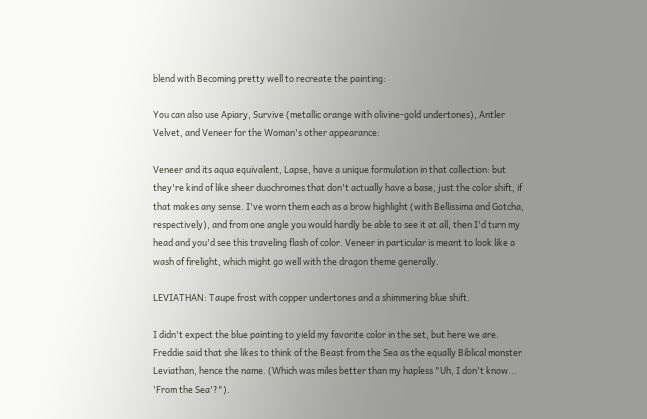blend with Becoming pretty well to recreate the painting:

You can also use Apiary, Survive (metallic orange with olivine-gold undertones), Antler Velvet, and Veneer for the Woman's other appearance:

Veneer and its aqua equivalent, Lapse, have a unique formulation in that collection: but they're kind of like sheer duochromes that don't actually have a base, just the color shift, if that makes any sense. I've worn them each as a brow highlight (with Bellissima and Gotcha, respectively), and from one angle you would hardly be able to see it at all, then I'd turn my head and you'd see this traveling flash of color. Veneer in particular is meant to look like a wash of firelight, which might go well with the dragon theme generally.

LEVIATHAN: Taupe frost with copper undertones and a shimmering blue shift.

I didn't expect the blue painting to yield my favorite color in the set, but here we are. Freddie said that she likes to think of the Beast from the Sea as the equally Biblical monster Leviathan, hence the name. (Which was miles better than my hapless "Uh, I don't know... 'From the Sea'?").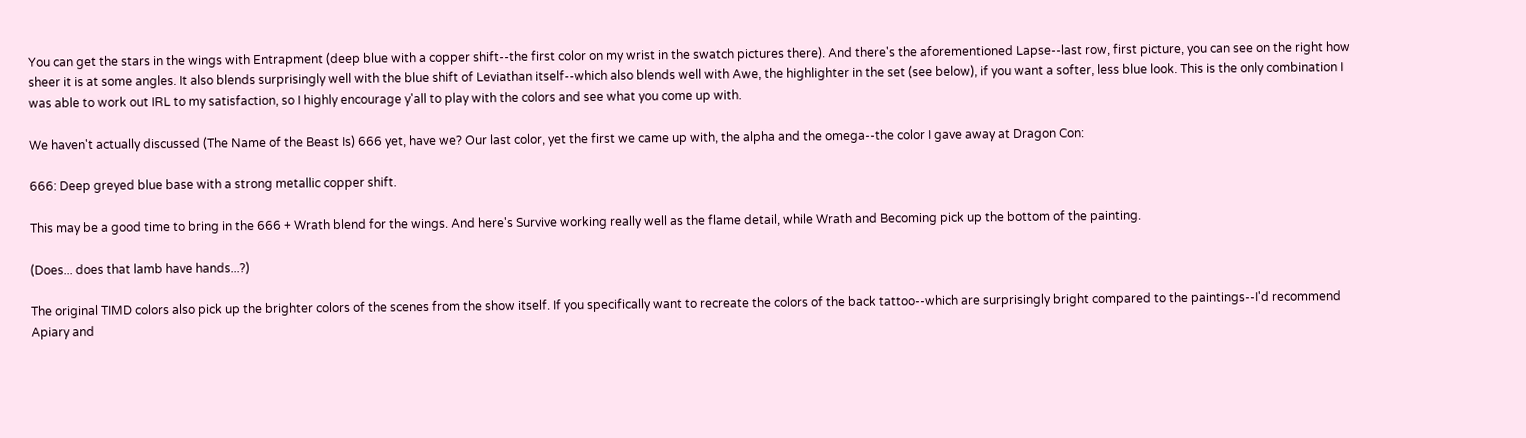You can get the stars in the wings with Entrapment (deep blue with a copper shift--the first color on my wrist in the swatch pictures there). And there's the aforementioned Lapse--last row, first picture, you can see on the right how sheer it is at some angles. It also blends surprisingly well with the blue shift of Leviathan itself--which also blends well with Awe, the highlighter in the set (see below), if you want a softer, less blue look. This is the only combination I was able to work out IRL to my satisfaction, so I highly encourage y'all to play with the colors and see what you come up with.

We haven't actually discussed (The Name of the Beast Is) 666 yet, have we? Our last color, yet the first we came up with, the alpha and the omega--the color I gave away at Dragon Con:

666: Deep greyed blue base with a strong metallic copper shift.

This may be a good time to bring in the 666 + Wrath blend for the wings. And here's Survive working really well as the flame detail, while Wrath and Becoming pick up the bottom of the painting.

(Does... does that lamb have hands...?)

The original TIMD colors also pick up the brighter colors of the scenes from the show itself. If you specifically want to recreate the colors of the back tattoo--which are surprisingly bright compared to the paintings--I'd recommend Apiary and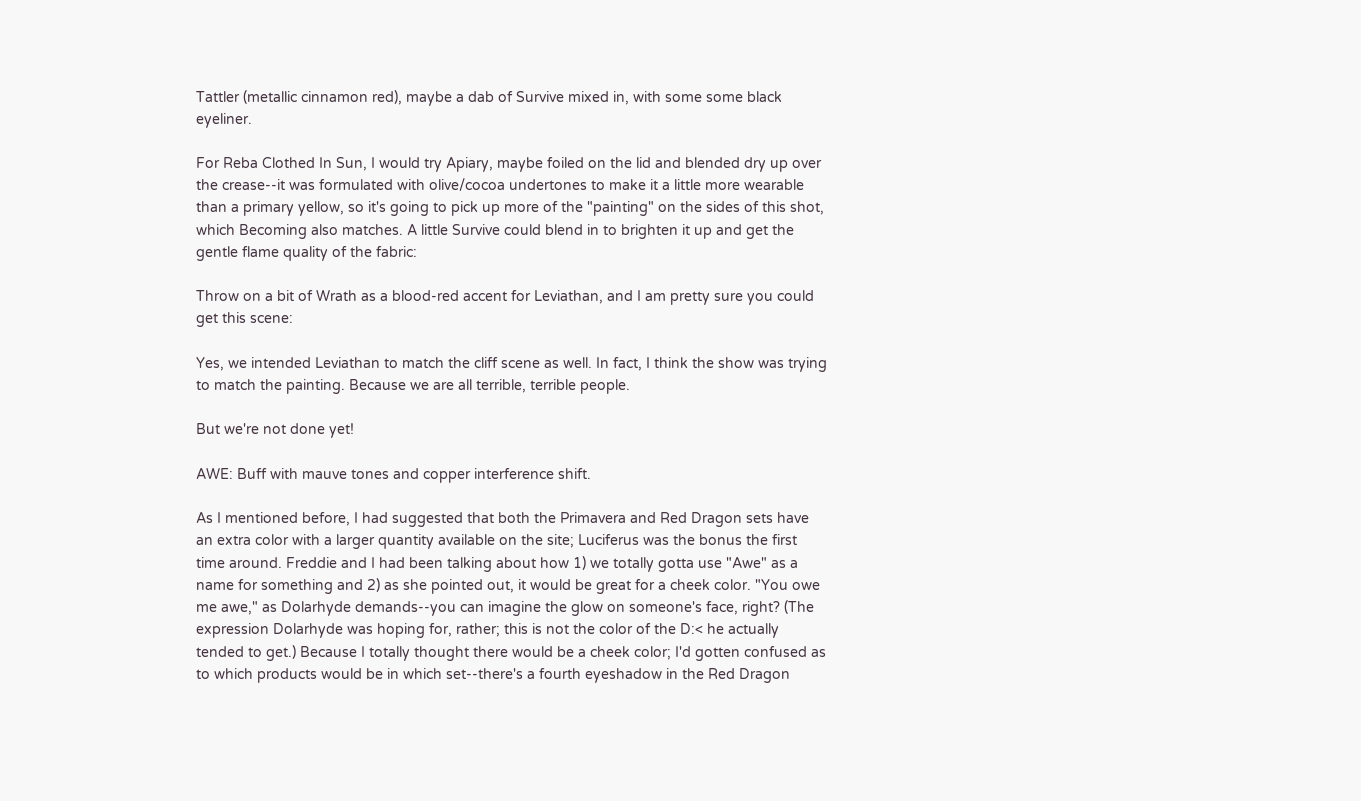Tattler (metallic cinnamon red), maybe a dab of Survive mixed in, with some some black eyeliner.

For Reba Clothed In Sun, I would try Apiary, maybe foiled on the lid and blended dry up over the crease--it was formulated with olive/cocoa undertones to make it a little more wearable than a primary yellow, so it's going to pick up more of the "painting" on the sides of this shot, which Becoming also matches. A little Survive could blend in to brighten it up and get the gentle flame quality of the fabric:

Throw on a bit of Wrath as a blood-red accent for Leviathan, and I am pretty sure you could get this scene:

Yes, we intended Leviathan to match the cliff scene as well. In fact, I think the show was trying to match the painting. Because we are all terrible, terrible people.

But we're not done yet!

AWE: Buff with mauve tones and copper interference shift.

As I mentioned before, I had suggested that both the Primavera and Red Dragon sets have an extra color with a larger quantity available on the site; Luciferus was the bonus the first time around. Freddie and I had been talking about how 1) we totally gotta use "Awe" as a name for something and 2) as she pointed out, it would be great for a cheek color. "You owe me awe," as Dolarhyde demands--you can imagine the glow on someone's face, right? (The expression Dolarhyde was hoping for, rather; this is not the color of the D:< he actually tended to get.) Because I totally thought there would be a cheek color; I'd gotten confused as to which products would be in which set--there's a fourth eyeshadow in the Red Dragon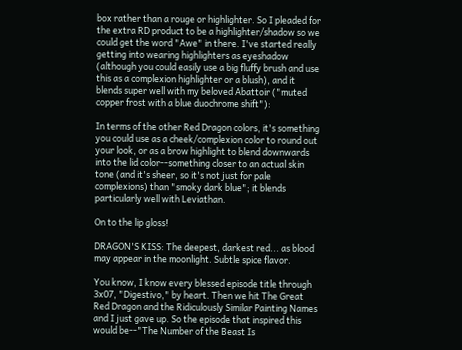box rather than a rouge or highlighter. So I pleaded for the extra RD product to be a highlighter/shadow so we could get the word "Awe" in there. I've started really getting into wearing highlighters as eyeshadow (although you could easily use a big fluffy brush and use this as a complexion highlighter or a blush), and it blends super well with my beloved Abattoir ("muted copper frost with a blue duochrome shift"):

In terms of the other Red Dragon colors, it's something you could use as a cheek/complexion color to round out your look, or as a brow highlight to blend downwards into the lid color--something closer to an actual skin tone (and it's sheer, so it's not just for pale complexions) than "smoky dark blue"; it blends particularly well with Leviathan.

On to the lip gloss!

DRAGON'S KISS: The deepest, darkest red... as blood may appear in the moonlight. Subtle spice flavor.

You know, I know every blessed episode title through 3x07, "Digestivo," by heart. Then we hit The Great Red Dragon and the Ridiculously Similar Painting Names and I just gave up. So the episode that inspired this would be--"The Number of the Beast Is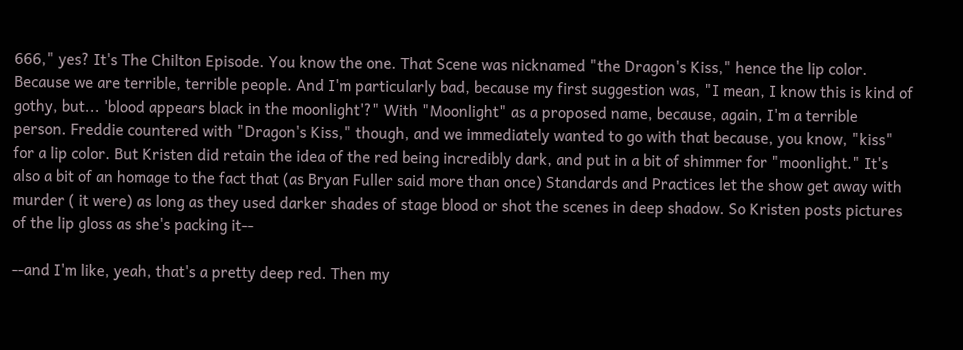666," yes? It's The Chilton Episode. You know the one. That Scene was nicknamed "the Dragon's Kiss," hence the lip color. Because we are terrible, terrible people. And I'm particularly bad, because my first suggestion was, "I mean, I know this is kind of gothy, but... 'blood appears black in the moonlight'?" With "Moonlight" as a proposed name, because, again, I'm a terrible person. Freddie countered with "Dragon's Kiss," though, and we immediately wanted to go with that because, you know, "kiss" for a lip color. But Kristen did retain the idea of the red being incredibly dark, and put in a bit of shimmer for "moonlight." It's also a bit of an homage to the fact that (as Bryan Fuller said more than once) Standards and Practices let the show get away with murder ( it were) as long as they used darker shades of stage blood or shot the scenes in deep shadow. So Kristen posts pictures of the lip gloss as she's packing it--

--and I'm like, yeah, that's a pretty deep red. Then my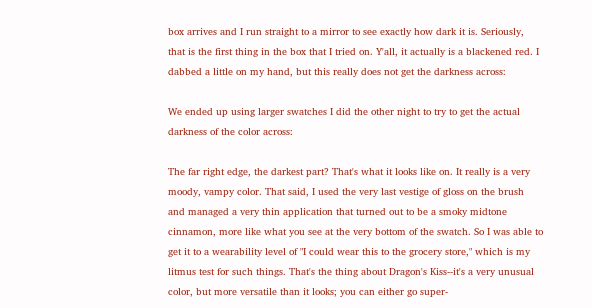box arrives and I run straight to a mirror to see exactly how dark it is. Seriously, that is the first thing in the box that I tried on. Y'all, it actually is a blackened red. I dabbed a little on my hand, but this really does not get the darkness across:

We ended up using larger swatches I did the other night to try to get the actual darkness of the color across:

The far right edge, the darkest part? That's what it looks like on. It really is a very moody, vampy color. That said, I used the very last vestige of gloss on the brush and managed a very thin application that turned out to be a smoky midtone cinnamon, more like what you see at the very bottom of the swatch. So I was able to get it to a wearability level of "I could wear this to the grocery store," which is my litmus test for such things. That's the thing about Dragon's Kiss--it's a very unusual color, but more versatile than it looks; you can either go super-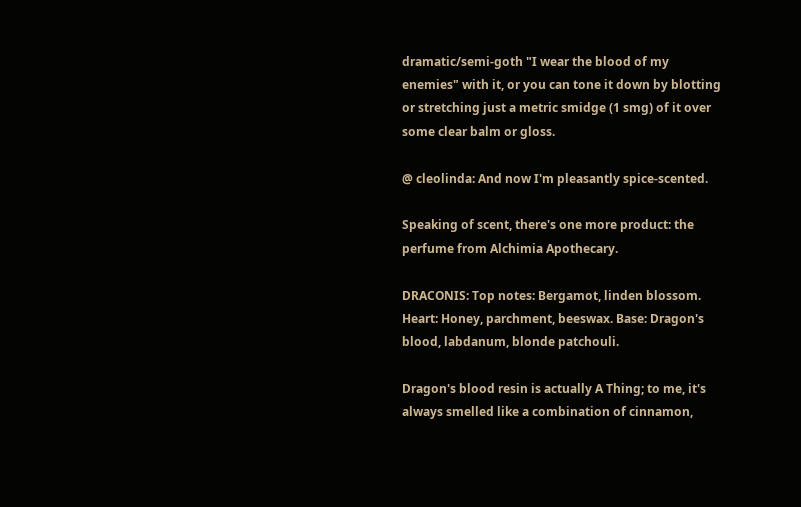dramatic/semi-goth "I wear the blood of my enemies" with it, or you can tone it down by blotting or stretching just a metric smidge (1 smg) of it over some clear balm or gloss.

@ cleolinda: And now I'm pleasantly spice-scented.

Speaking of scent, there's one more product: the perfume from Alchimia Apothecary.

DRACONIS: Top notes: Bergamot, linden blossom. Heart: Honey, parchment, beeswax. Base: Dragon's blood, labdanum, blonde patchouli.

Dragon's blood resin is actually A Thing; to me, it's always smelled like a combination of cinnamon,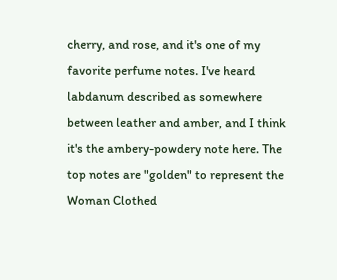cherry, and rose, and it's one of my favorite perfume notes. I've heard labdanum described as somewhere between leather and amber, and I think it's the ambery-powdery note here. The top notes are "golden" to represent the Woman Clothed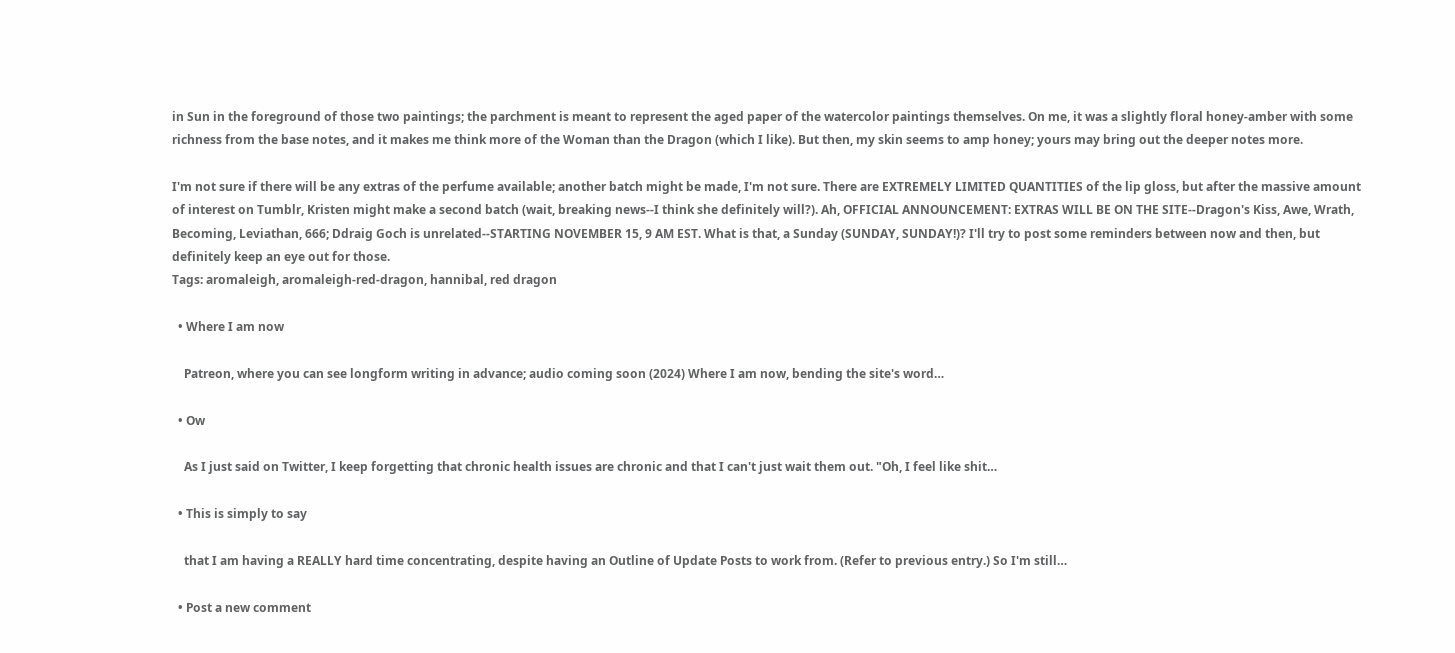in Sun in the foreground of those two paintings; the parchment is meant to represent the aged paper of the watercolor paintings themselves. On me, it was a slightly floral honey-amber with some richness from the base notes, and it makes me think more of the Woman than the Dragon (which I like). But then, my skin seems to amp honey; yours may bring out the deeper notes more.

I'm not sure if there will be any extras of the perfume available; another batch might be made, I'm not sure. There are EXTREMELY LIMITED QUANTITIES of the lip gloss, but after the massive amount of interest on Tumblr, Kristen might make a second batch (wait, breaking news--I think she definitely will?). Ah, OFFICIAL ANNOUNCEMENT: EXTRAS WILL BE ON THE SITE--Dragon's Kiss, Awe, Wrath, Becoming, Leviathan, 666; Ddraig Goch is unrelated--STARTING NOVEMBER 15, 9 AM EST. What is that, a Sunday (SUNDAY, SUNDAY!)? I'll try to post some reminders between now and then, but definitely keep an eye out for those.
Tags: aromaleigh, aromaleigh-red-dragon, hannibal, red dragon

  • Where I am now

    Patreon, where you can see longform writing in advance; audio coming soon (2024) Where I am now, bending the site's word…

  • Ow

    As I just said on Twitter, I keep forgetting that chronic health issues are chronic and that I can't just wait them out. "Oh, I feel like shit…

  • This is simply to say

    that I am having a REALLY hard time concentrating, despite having an Outline of Update Posts to work from. (Refer to previous entry.) So I'm still…

  • Post a new comment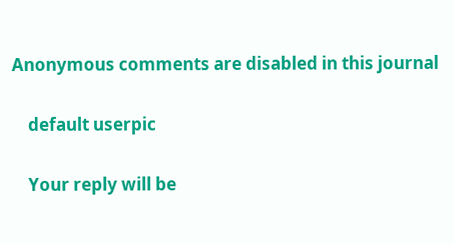Anonymous comments are disabled in this journal

    default userpic

    Your reply will be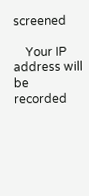screened

    Your IP address will be recorded